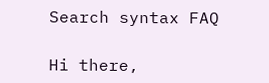Search syntax FAQ

Hi there,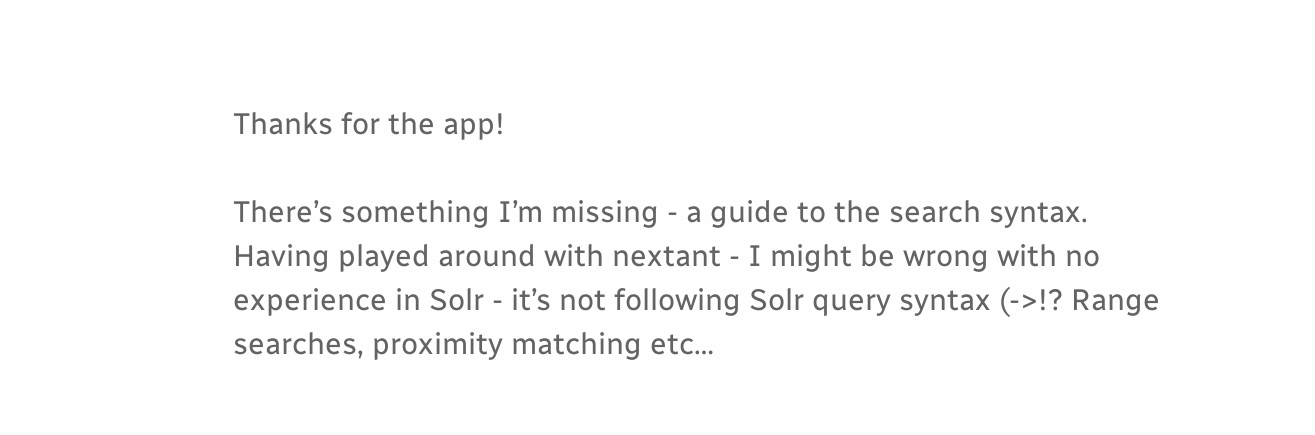Thanks for the app!

There’s something I’m missing - a guide to the search syntax. Having played around with nextant - I might be wrong with no experience in Solr - it’s not following Solr query syntax (->!? Range searches, proximity matching etc…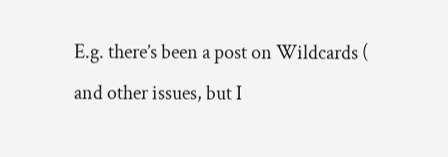E.g. there’s been a post on Wildcards ( and other issues, but I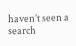haven’t seen a search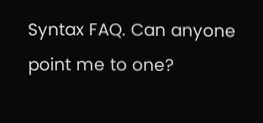Syntax FAQ. Can anyone point me to one?